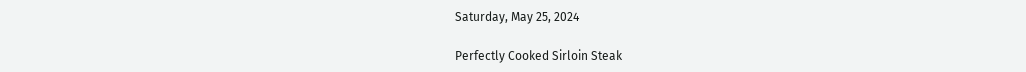Saturday, May 25, 2024

Perfectly Cooked Sirloin Steak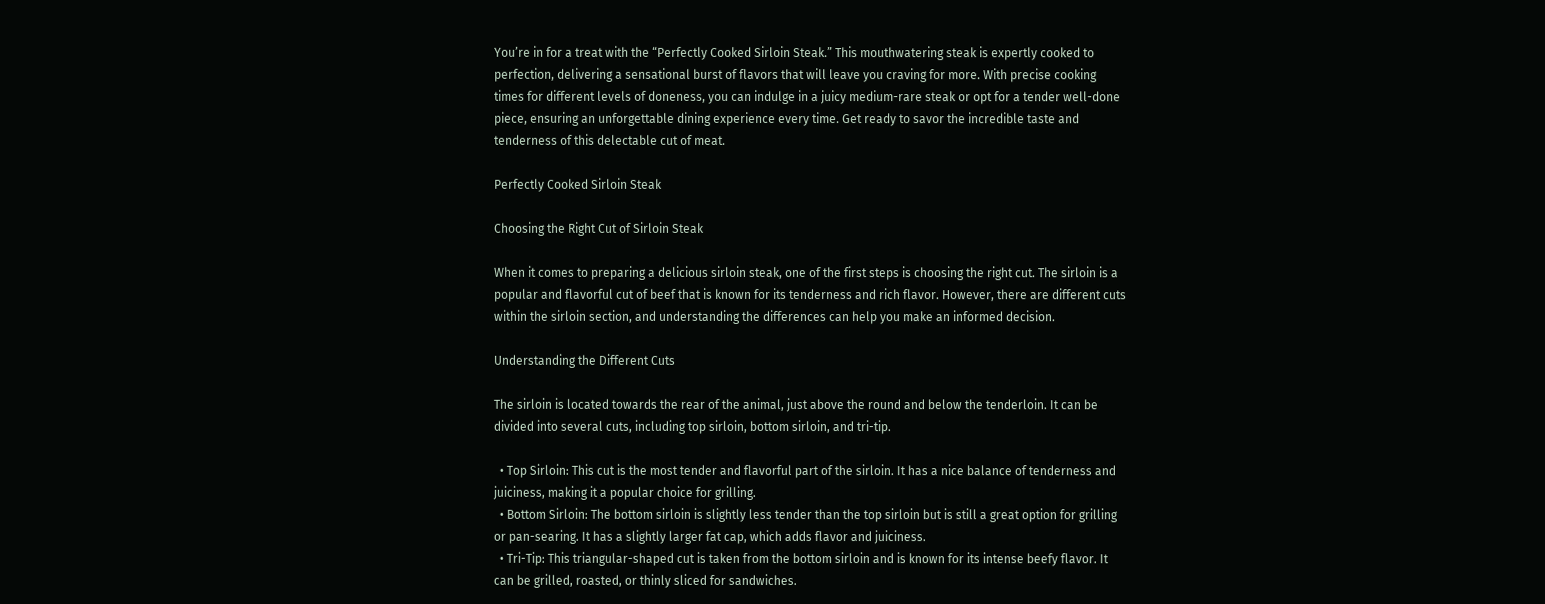You’re in for a treat with the “Perfectly Cooked Sirloin Steak.” This mouthwatering steak is expertly cooked to perfection, delivering a sensational burst of flavors that will leave you craving for more. With precise cooking times for different levels of doneness, you can indulge in a juicy medium-rare steak or opt for a tender well-done piece, ensuring an unforgettable dining experience every time. Get ready to savor the incredible taste and tenderness of this delectable cut of meat.

Perfectly Cooked Sirloin Steak

Choosing the Right Cut of Sirloin Steak

When it comes to preparing a delicious sirloin steak, one of the first steps is choosing the right cut. The sirloin is a popular and flavorful cut of beef that is known for its tenderness and rich flavor. However, there are different cuts within the sirloin section, and understanding the differences can help you make an informed decision.

Understanding the Different Cuts

The sirloin is located towards the rear of the animal, just above the round and below the tenderloin. It can be divided into several cuts, including top sirloin, bottom sirloin, and tri-tip.

  • Top Sirloin: This cut is the most tender and flavorful part of the sirloin. It has a nice balance of tenderness and juiciness, making it a popular choice for grilling.
  • Bottom Sirloin: The bottom sirloin is slightly less tender than the top sirloin but is still a great option for grilling or pan-searing. It has a slightly larger fat cap, which adds flavor and juiciness.
  • Tri-Tip: This triangular-shaped cut is taken from the bottom sirloin and is known for its intense beefy flavor. It can be grilled, roasted, or thinly sliced for sandwiches.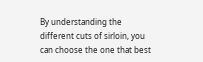By understanding the different cuts of sirloin, you can choose the one that best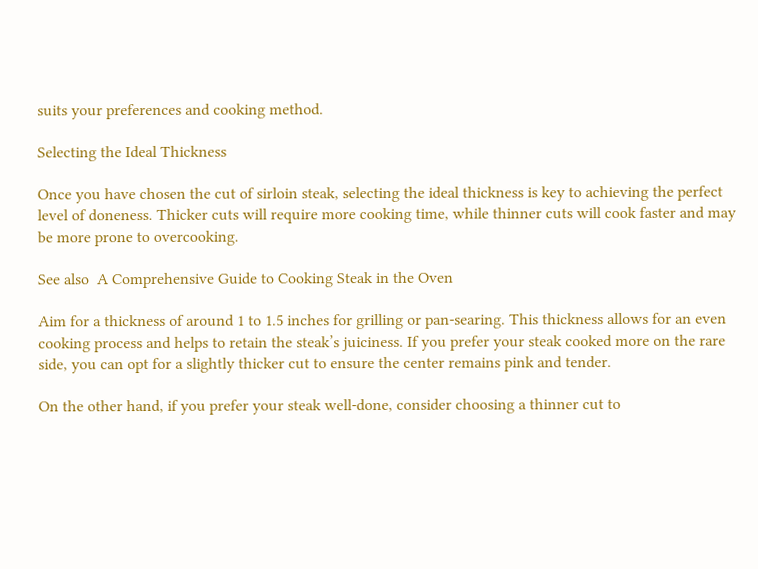suits your preferences and cooking method.

Selecting the Ideal Thickness

Once you have chosen the cut of sirloin steak, selecting the ideal thickness is key to achieving the perfect level of doneness. Thicker cuts will require more cooking time, while thinner cuts will cook faster and may be more prone to overcooking.

See also  A Comprehensive Guide to Cooking Steak in the Oven

Aim for a thickness of around 1 to 1.5 inches for grilling or pan-searing. This thickness allows for an even cooking process and helps to retain the steak’s juiciness. If you prefer your steak cooked more on the rare side, you can opt for a slightly thicker cut to ensure the center remains pink and tender.

On the other hand, if you prefer your steak well-done, consider choosing a thinner cut to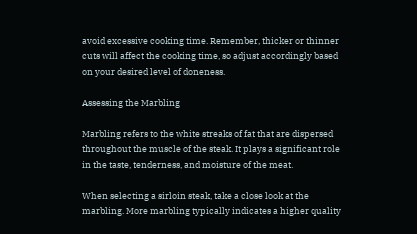avoid excessive cooking time. Remember, thicker or thinner cuts will affect the cooking time, so adjust accordingly based on your desired level of doneness.

Assessing the Marbling

Marbling refers to the white streaks of fat that are dispersed throughout the muscle of the steak. It plays a significant role in the taste, tenderness, and moisture of the meat.

When selecting a sirloin steak, take a close look at the marbling. More marbling typically indicates a higher quality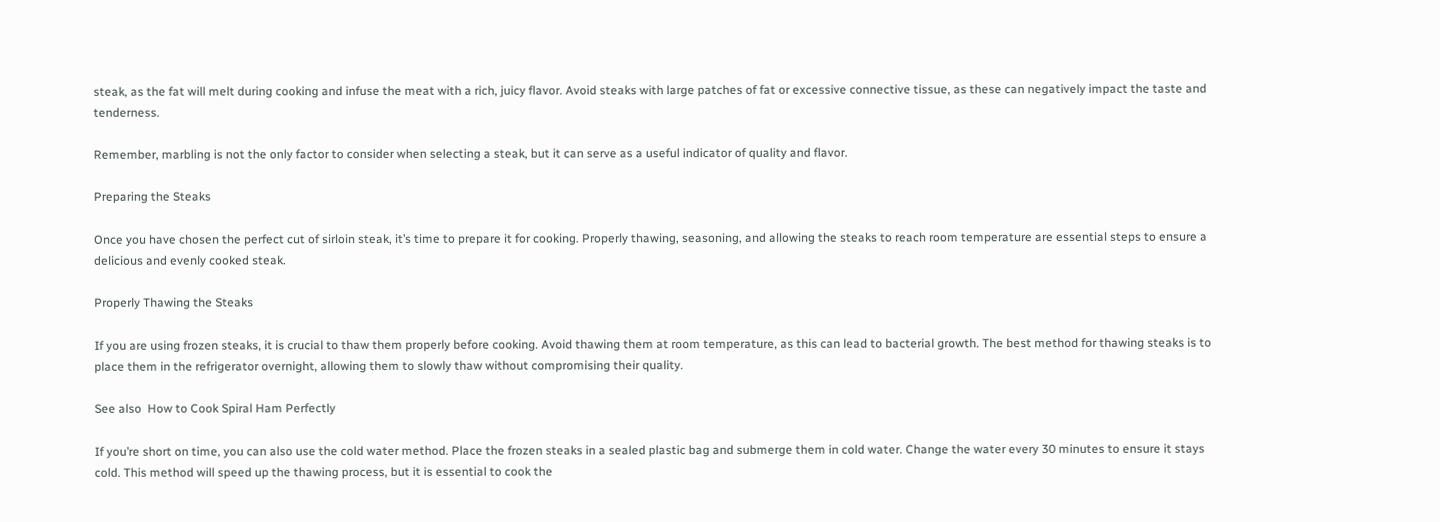steak, as the fat will melt during cooking and infuse the meat with a rich, juicy flavor. Avoid steaks with large patches of fat or excessive connective tissue, as these can negatively impact the taste and tenderness.

Remember, marbling is not the only factor to consider when selecting a steak, but it can serve as a useful indicator of quality and flavor.

Preparing the Steaks

Once you have chosen the perfect cut of sirloin steak, it’s time to prepare it for cooking. Properly thawing, seasoning, and allowing the steaks to reach room temperature are essential steps to ensure a delicious and evenly cooked steak.

Properly Thawing the Steaks

If you are using frozen steaks, it is crucial to thaw them properly before cooking. Avoid thawing them at room temperature, as this can lead to bacterial growth. The best method for thawing steaks is to place them in the refrigerator overnight, allowing them to slowly thaw without compromising their quality.

See also  How to Cook Spiral Ham Perfectly

If you’re short on time, you can also use the cold water method. Place the frozen steaks in a sealed plastic bag and submerge them in cold water. Change the water every 30 minutes to ensure it stays cold. This method will speed up the thawing process, but it is essential to cook the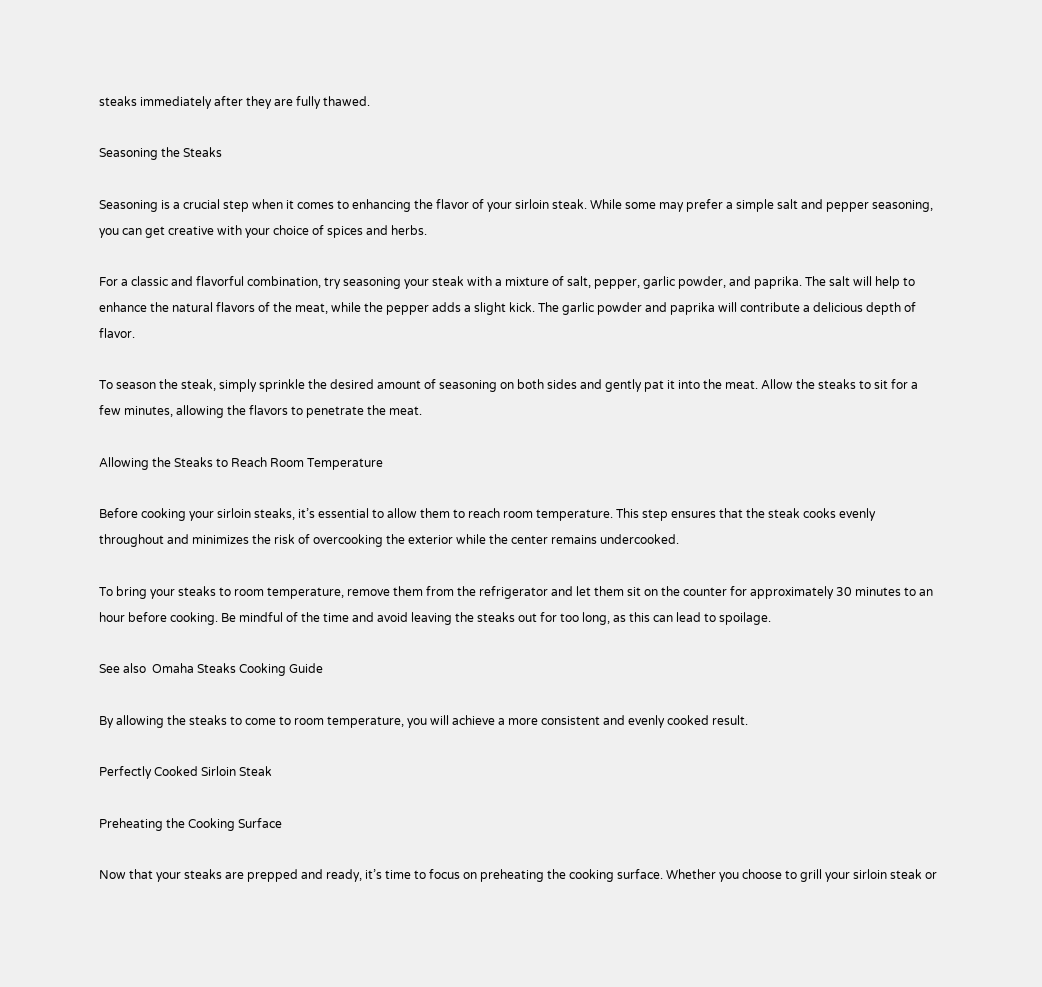steaks immediately after they are fully thawed.

Seasoning the Steaks

Seasoning is a crucial step when it comes to enhancing the flavor of your sirloin steak. While some may prefer a simple salt and pepper seasoning, you can get creative with your choice of spices and herbs.

For a classic and flavorful combination, try seasoning your steak with a mixture of salt, pepper, garlic powder, and paprika. The salt will help to enhance the natural flavors of the meat, while the pepper adds a slight kick. The garlic powder and paprika will contribute a delicious depth of flavor.

To season the steak, simply sprinkle the desired amount of seasoning on both sides and gently pat it into the meat. Allow the steaks to sit for a few minutes, allowing the flavors to penetrate the meat.

Allowing the Steaks to Reach Room Temperature

Before cooking your sirloin steaks, it’s essential to allow them to reach room temperature. This step ensures that the steak cooks evenly throughout and minimizes the risk of overcooking the exterior while the center remains undercooked.

To bring your steaks to room temperature, remove them from the refrigerator and let them sit on the counter for approximately 30 minutes to an hour before cooking. Be mindful of the time and avoid leaving the steaks out for too long, as this can lead to spoilage.

See also  Omaha Steaks Cooking Guide

By allowing the steaks to come to room temperature, you will achieve a more consistent and evenly cooked result.

Perfectly Cooked Sirloin Steak

Preheating the Cooking Surface

Now that your steaks are prepped and ready, it’s time to focus on preheating the cooking surface. Whether you choose to grill your sirloin steak or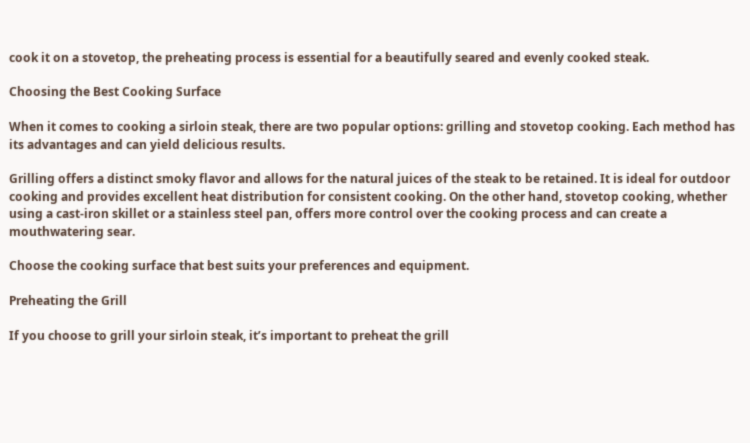cook it on a stovetop, the preheating process is essential for a beautifully seared and evenly cooked steak.

Choosing the Best Cooking Surface

When it comes to cooking a sirloin steak, there are two popular options: grilling and stovetop cooking. Each method has its advantages and can yield delicious results.

Grilling offers a distinct smoky flavor and allows for the natural juices of the steak to be retained. It is ideal for outdoor cooking and provides excellent heat distribution for consistent cooking. On the other hand, stovetop cooking, whether using a cast-iron skillet or a stainless steel pan, offers more control over the cooking process and can create a mouthwatering sear.

Choose the cooking surface that best suits your preferences and equipment.

Preheating the Grill

If you choose to grill your sirloin steak, it’s important to preheat the grill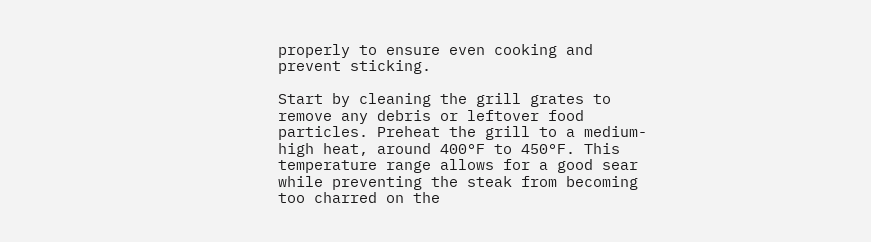properly to ensure even cooking and prevent sticking.

Start by cleaning the grill grates to remove any debris or leftover food particles. Preheat the grill to a medium-high heat, around 400°F to 450°F. This temperature range allows for a good sear while preventing the steak from becoming too charred on the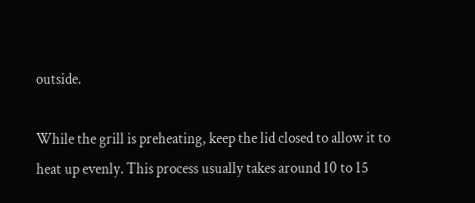outside.

While the grill is preheating, keep the lid closed to allow it to heat up evenly. This process usually takes around 10 to 15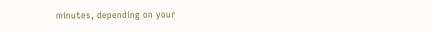minutes, depending on your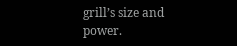grill’s size and power.